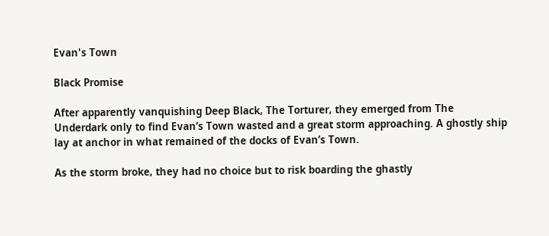Evan's Town

Black Promise

After apparently vanquishing Deep Black, The Torturer, they emerged from The Underdark only to find Evan’s Town wasted and a great storm approaching. A ghostly ship lay at anchor in what remained of the docks of Evan’s Town.

As the storm broke, they had no choice but to risk boarding the ghastly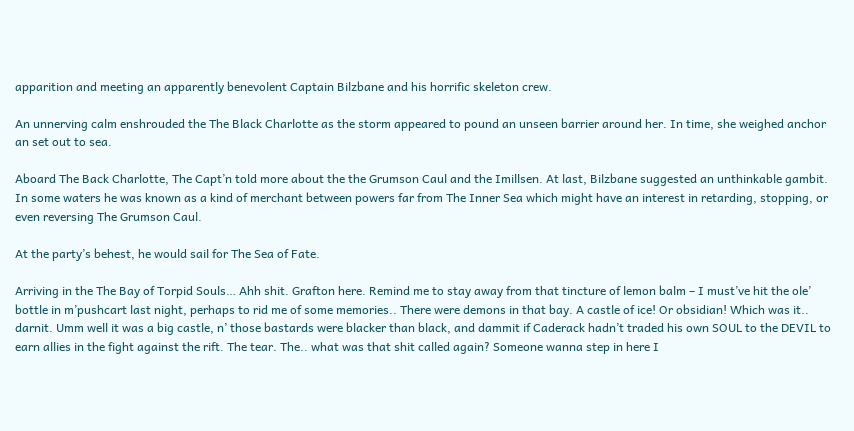apparition and meeting an apparently benevolent Captain Bilzbane and his horrific skeleton crew.

An unnerving calm enshrouded the The Black Charlotte as the storm appeared to pound an unseen barrier around her. In time, she weighed anchor an set out to sea.

Aboard The Back Charlotte, The Capt’n told more about the the Grumson Caul and the Imillsen. At last, Bilzbane suggested an unthinkable gambit. In some waters he was known as a kind of merchant between powers far from The Inner Sea which might have an interest in retarding, stopping, or even reversing The Grumson Caul.

At the party’s behest, he would sail for The Sea of Fate.

Arriving in the The Bay of Torpid Souls… Ahh shit. Grafton here. Remind me to stay away from that tincture of lemon balm – I must’ve hit the ole’ bottle in m’pushcart last night, perhaps to rid me of some memories.. There were demons in that bay. A castle of ice! Or obsidian! Which was it.. darnit. Umm well it was a big castle, n’ those bastards were blacker than black, and dammit if Caderack hadn’t traded his own SOUL to the DEVIL to earn allies in the fight against the rift. The tear. The.. what was that shit called again? Someone wanna step in here I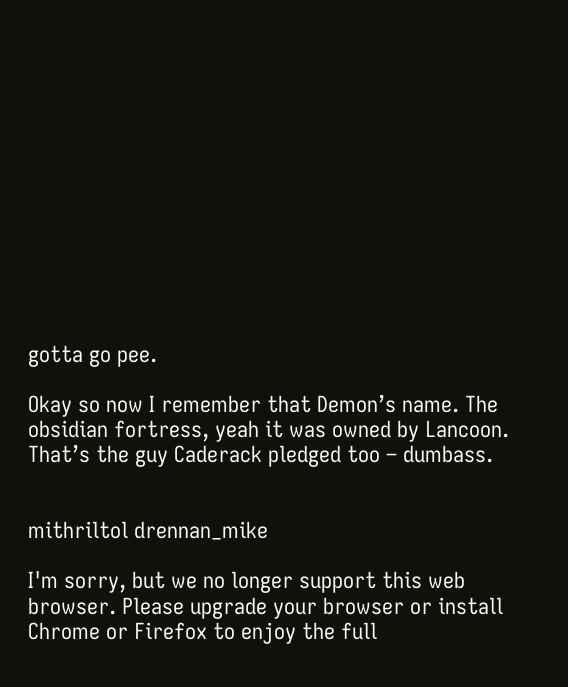gotta go pee.

Okay so now I remember that Demon’s name. The obsidian fortress, yeah it was owned by Lancoon. That’s the guy Caderack pledged too – dumbass.


mithriltol drennan_mike

I'm sorry, but we no longer support this web browser. Please upgrade your browser or install Chrome or Firefox to enjoy the full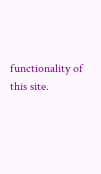functionality of this site.